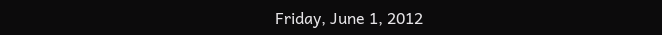Friday, June 1, 2012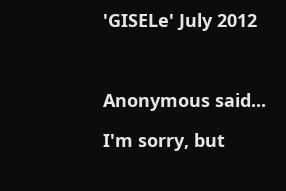'GISELe' July 2012



Anonymous said...

I'm sorry, but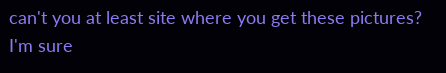can't you at least site where you get these pictures? I'm sure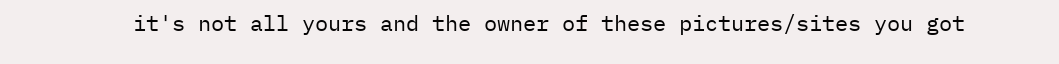it's not all yours and the owner of these pictures/sites you got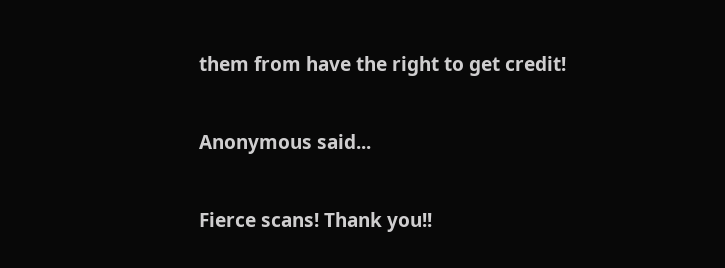them from have the right to get credit!

Anonymous said...

Fierce scans! Thank you!!